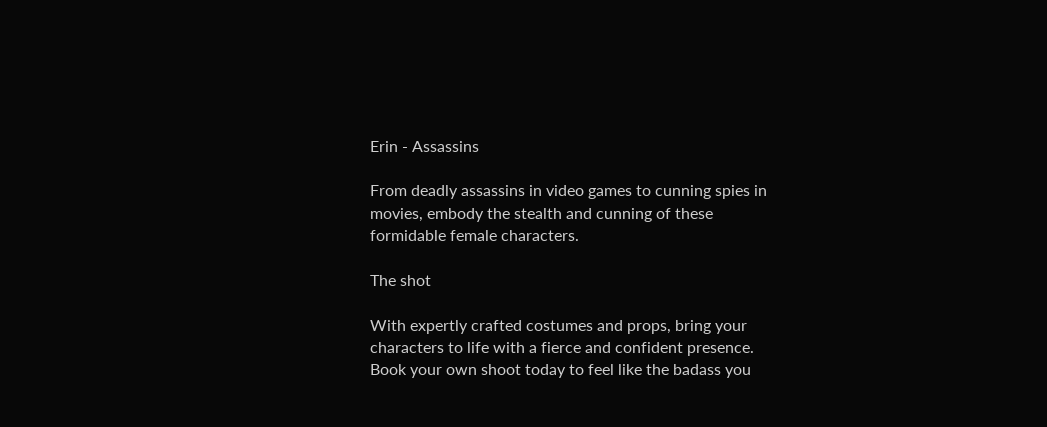Erin - Assassins

From deadly assassins in video games to cunning spies in movies, embody the stealth and cunning of these formidable female characters.

The shot

With expertly crafted costumes and props, bring your characters to life with a fierce and confident presence. Book your own shoot today to feel like the badass you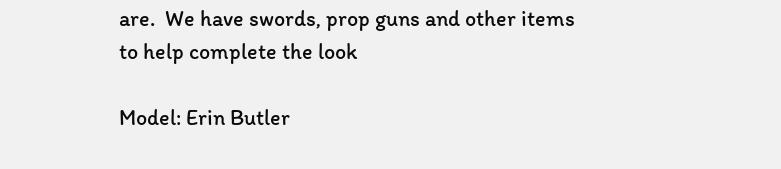are.  We have swords, prop guns and other items to help complete the look

Model: Erin Butler